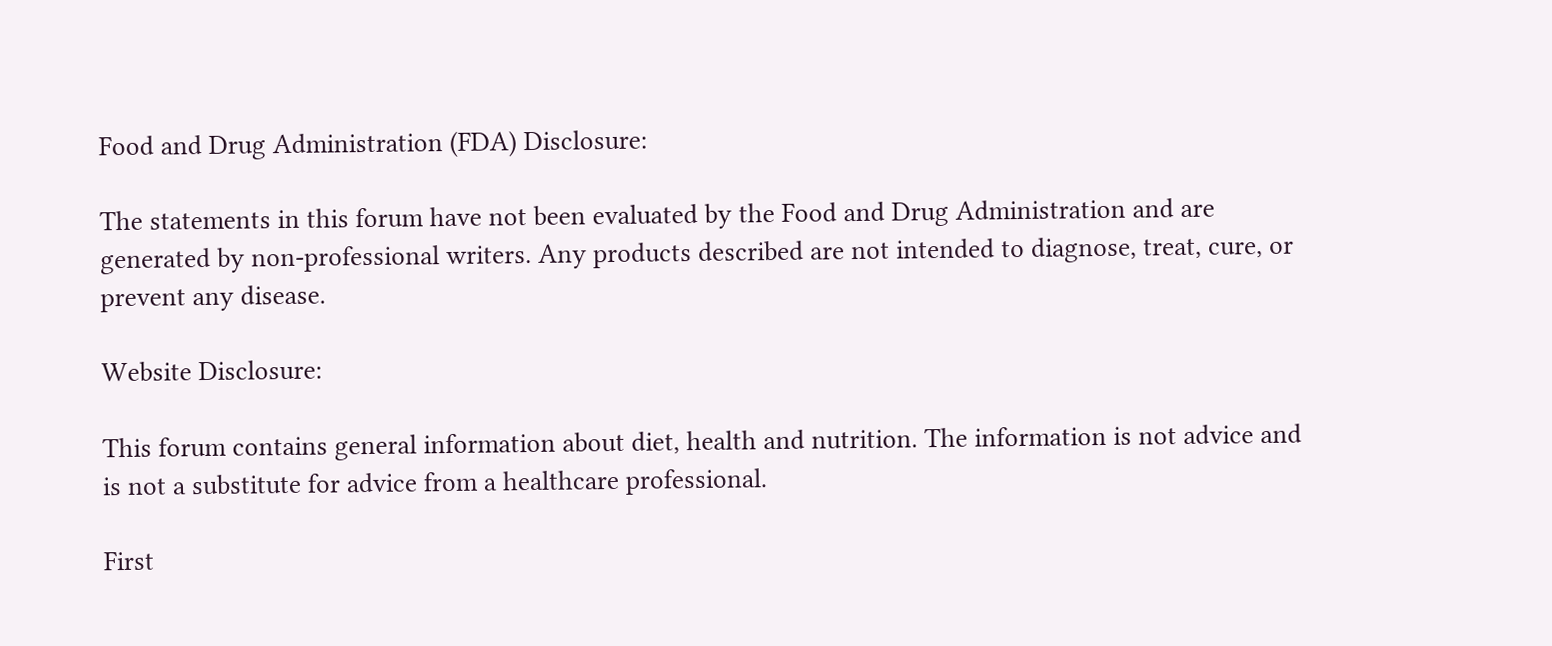Food and Drug Administration (FDA) Disclosure:

The statements in this forum have not been evaluated by the Food and Drug Administration and are generated by non-professional writers. Any products described are not intended to diagnose, treat, cure, or prevent any disease.

Website Disclosure:

This forum contains general information about diet, health and nutrition. The information is not advice and is not a substitute for advice from a healthcare professional.

First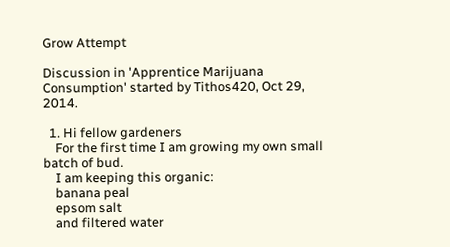Grow Attempt

Discussion in 'Apprentice Marijuana Consumption' started by Tithos420, Oct 29, 2014.

  1. Hi fellow gardeners
    For the first time I am growing my own small batch of bud.
    I am keeping this organic:
    banana peal
    epsom salt
    and filtered water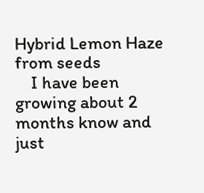Hybrid Lemon Haze from seeds
    I have been growing about 2 months know and just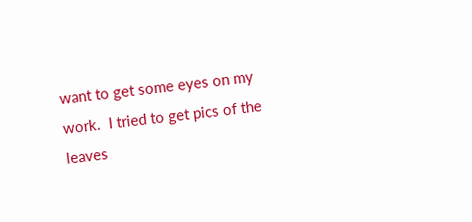want to get some eyes on my work.  I tried to get pics of the leaves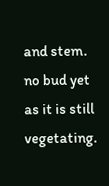and stem.  no bud yet as it is still vegetating.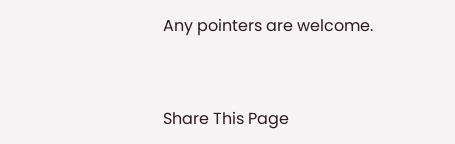Any pointers are welcome.


Share This Page